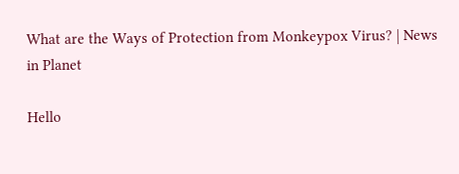What are the Ways of Protection from Monkeypox Virus? | News in Planet

Hello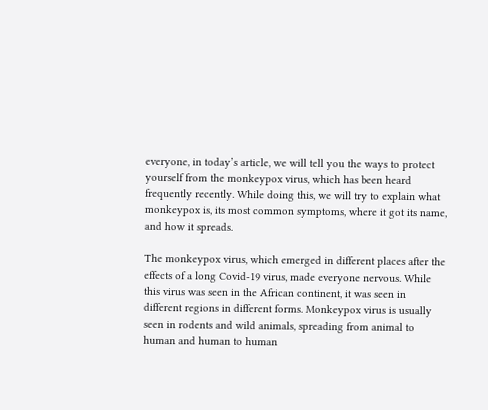everyone, in today’s article, we will tell you the ways to protect yourself from the monkeypox virus, which has been heard frequently recently. While doing this, we will try to explain what monkeypox is, its most common symptoms, where it got its name, and how it spreads.

The monkeypox virus, which emerged in different places after the effects of a long Covid-19 virus, made everyone nervous. While this virus was seen in the African continent, it was seen in different regions in different forms. Monkeypox virus is usually seen in rodents and wild animals, spreading from animal to human and human to human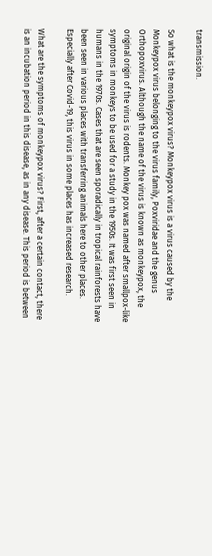transmission.

So what is the monkeypox virus? Monkeypox virus is a virus caused by the Monkeypox virus belonging to the virus family, Poxviridae and the genus Orthopoxvirus. Although the name of the virus is known as monkeypox, the original origin of the virus is rodents. Monkey pox was named after smallpox-like symptoms in monkeys to be used for a study in the 1950s. It was first seen in humans in the 1970s. Cases that are seen sporadically in tropical rainforests have been seen in various places with transferring animals here to other places. Especially after Covid-19, this virus in some places has increased research.

What are the symptoms of monkeypox virus? First, after a certain contact, there is an incubation period in this disease, as in any disease. This period is between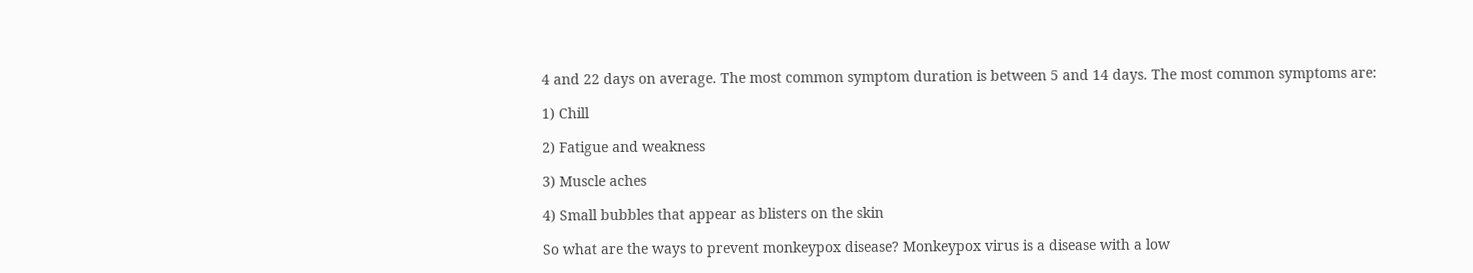4 and 22 days on average. The most common symptom duration is between 5 and 14 days. The most common symptoms are:

1) Chill

2) Fatigue and weakness

3) Muscle aches

4) Small bubbles that appear as blisters on the skin

So what are the ways to prevent monkeypox disease? Monkeypox virus is a disease with a low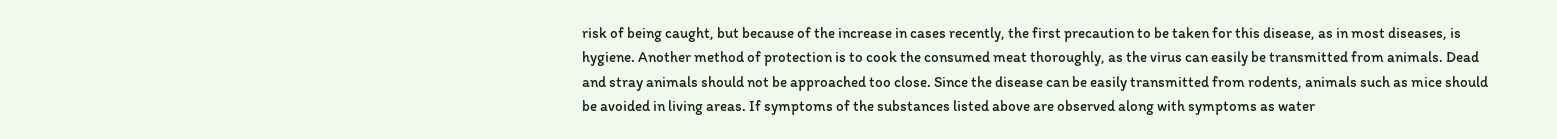risk of being caught, but because of the increase in cases recently, the first precaution to be taken for this disease, as in most diseases, is hygiene. Another method of protection is to cook the consumed meat thoroughly, as the virus can easily be transmitted from animals. Dead and stray animals should not be approached too close. Since the disease can be easily transmitted from rodents, animals such as mice should be avoided in living areas. If symptoms of the substances listed above are observed along with symptoms as water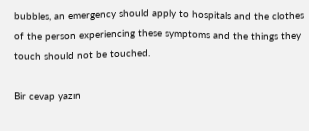bubbles, an emergency should apply to hospitals and the clothes of the person experiencing these symptoms and the things they touch should not be touched.

Bir cevap yazın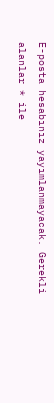E-posta hesabınız yayımlanmayacak. Gerekli alanlar * ile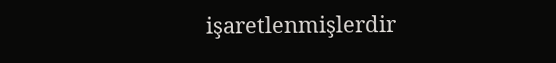işaretlenmişlerdir